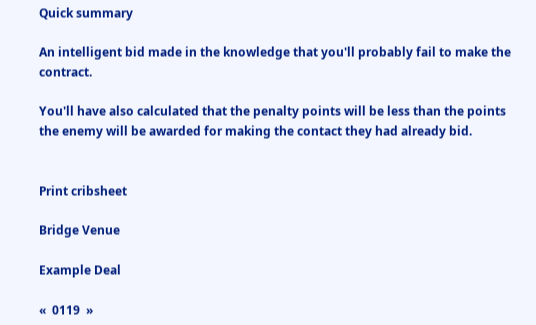Quick summary

An intelligent bid made in the knowledge that you'll probably fail to make the contract.

You'll have also calculated that the penalty points will be less than the points the enemy will be awarded for making the contact they had already bid.


Print cribsheet

Bridge Venue

Example Deal

«  0119  »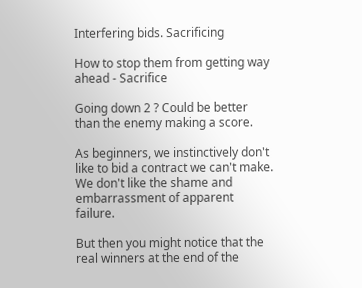Interfering bids. Sacrificing

How to stop them from getting way ahead - Sacrifice

Going down 2 ? Could be better than the enemy making a score.

As beginners, we instinctively don't like to bid a contract we can't make. We don't like the shame and embarrassment of apparent failure.

But then you might notice that the real winners at the end of the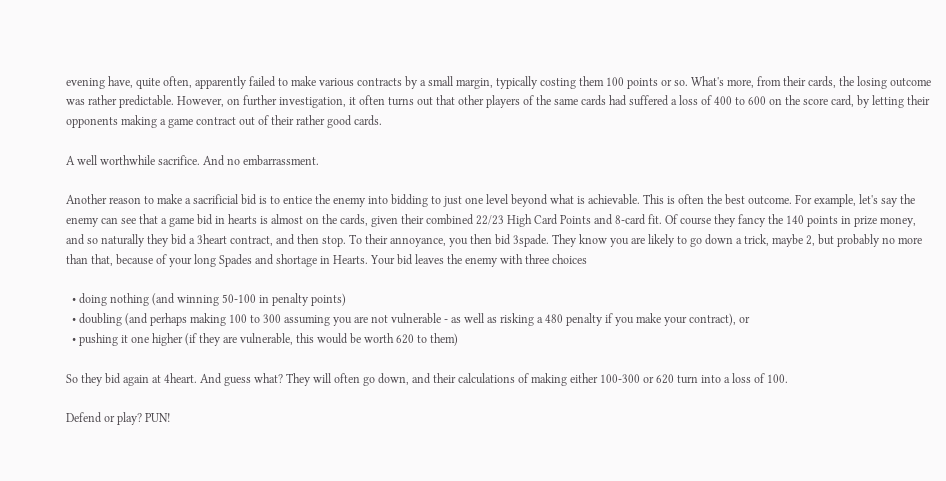evening have, quite often, apparently failed to make various contracts by a small margin, typically costing them 100 points or so. What's more, from their cards, the losing outcome was rather predictable. However, on further investigation, it often turns out that other players of the same cards had suffered a loss of 400 to 600 on the score card, by letting their opponents making a game contract out of their rather good cards.

A well worthwhile sacrifice. And no embarrassment.

Another reason to make a sacrificial bid is to entice the enemy into bidding to just one level beyond what is achievable. This is often the best outcome. For example, let's say the enemy can see that a game bid in hearts is almost on the cards, given their combined 22/23 High Card Points and 8-card fit. Of course they fancy the 140 points in prize money, and so naturally they bid a 3heart contract, and then stop. To their annoyance, you then bid 3spade. They know you are likely to go down a trick, maybe 2, but probably no more than that, because of your long Spades and shortage in Hearts. Your bid leaves the enemy with three choices

  • doing nothing (and winning 50-100 in penalty points)
  • doubling (and perhaps making 100 to 300 assuming you are not vulnerable - as well as risking a 480 penalty if you make your contract), or
  • pushing it one higher (if they are vulnerable, this would be worth 620 to them)

So they bid again at 4heart. And guess what? They will often go down, and their calculations of making either 100-300 or 620 turn into a loss of 100.

Defend or play? PUN!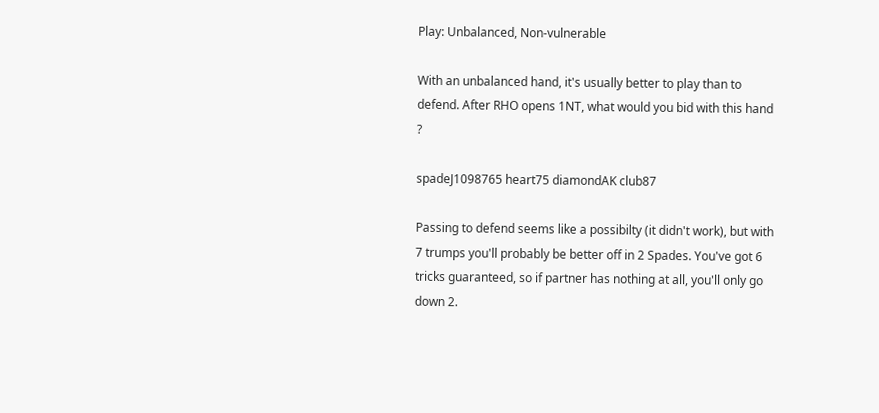Play: Unbalanced, Non-vulnerable

With an unbalanced hand, it's usually better to play than to defend. After RHO opens 1NT, what would you bid with this hand ?

spadeJ1098765 heart75 diamondAK club87

Passing to defend seems like a possibilty (it didn't work), but with 7 trumps you'll probably be better off in 2 Spades. You've got 6 tricks guaranteed, so if partner has nothing at all, you'll only go down 2.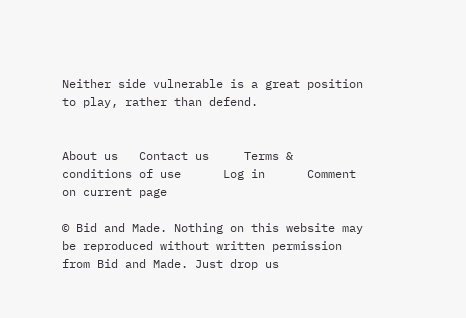Neither side vulnerable is a great position to play, rather than defend.


About us   Contact us     Terms & conditions of use      Log in      Comment on current page

© Bid and Made. Nothing on this website may be reproduced without written permission from Bid and Made. Just drop us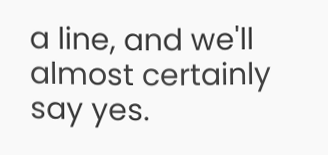a line, and we'll almost certainly say yes.